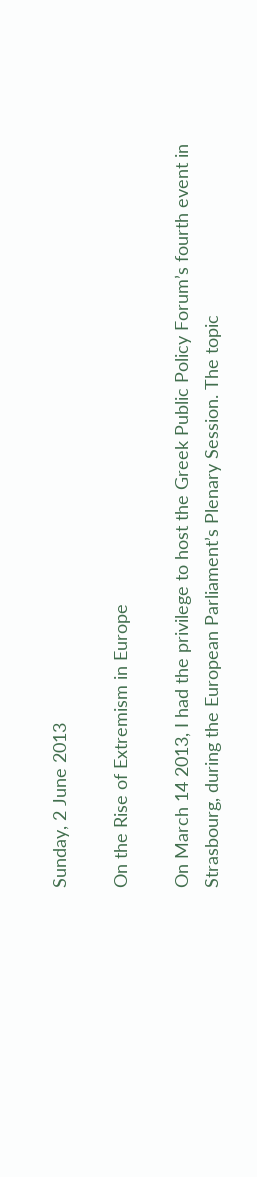Sunday, 2 June 2013

On the Rise of Extremism in Europe

On March 14 2013, I had the privilege to host the Greek Public Policy Forum’s fourth event in Strasbourg, during the European Parliament’s Plenary Session. The topic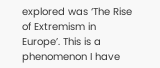explored was ‘The Rise of Extremism in Europe’. This is a phenomenon I have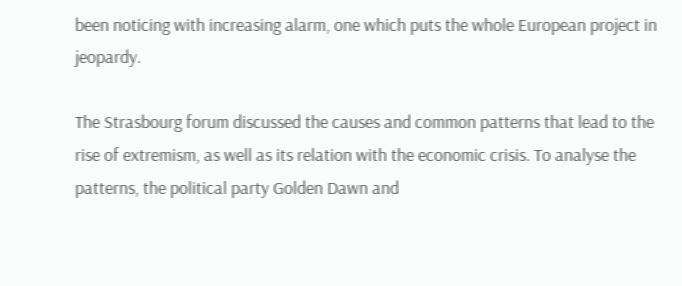been noticing with increasing alarm, one which puts the whole European project in jeopardy.

The Strasbourg forum discussed the causes and common patterns that lead to the rise of extremism, as well as its relation with the economic crisis. To analyse the patterns, the political party Golden Dawn and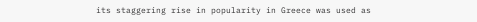its staggering rise in popularity in Greece was used as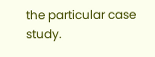the particular case study.